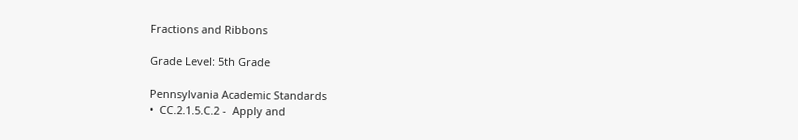Fractions and Ribbons

Grade Level: 5th Grade

Pennsylvania Academic Standards
•  CC.2.1.5.C.2 -  Apply and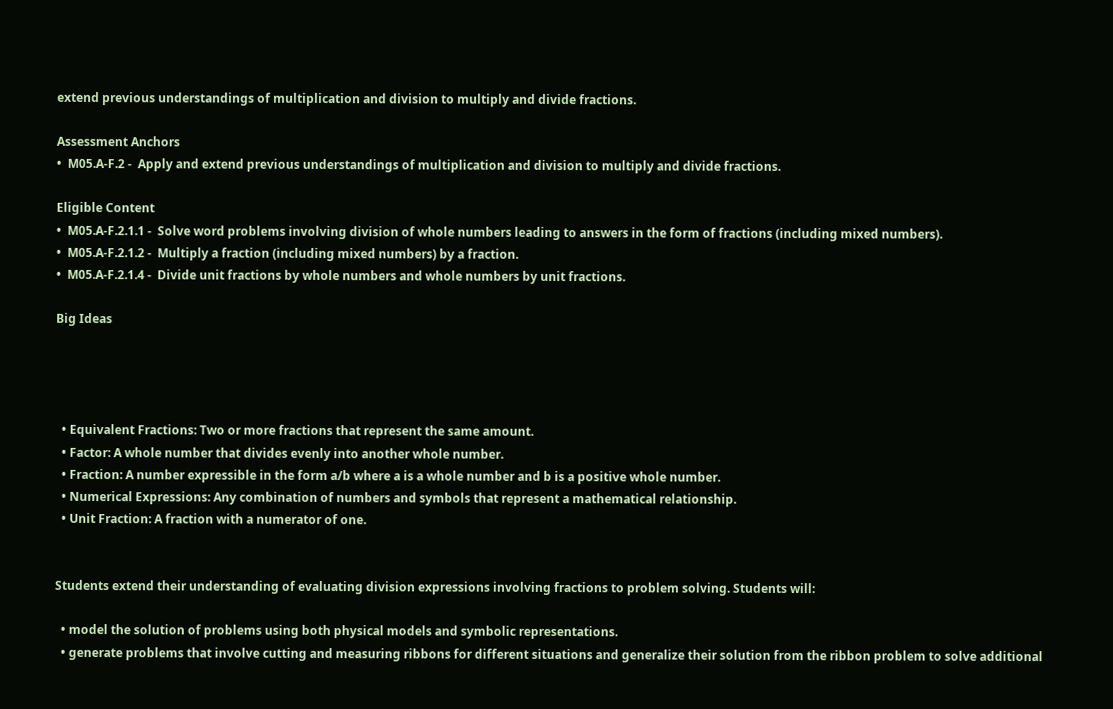extend previous understandings of multiplication and division to multiply and divide fractions.

Assessment Anchors
•  M05.A-F.2 -  Apply and extend previous understandings of multiplication and division to multiply and divide fractions.

Eligible Content
•  M05.A-F.2.1.1 -  Solve word problems involving division of whole numbers leading to answers in the form of fractions (including mixed numbers).
•  M05.A-F.2.1.2 -  Multiply a fraction (including mixed numbers) by a fraction.
•  M05.A-F.2.1.4 -  Divide unit fractions by whole numbers and whole numbers by unit fractions.

Big Ideas




  • Equivalent Fractions: Two or more fractions that represent the same amount.
  • Factor: A whole number that divides evenly into another whole number.
  • Fraction: A number expressible in the form a/b where a is a whole number and b is a positive whole number.
  • Numerical Expressions: Any combination of numbers and symbols that represent a mathematical relationship.
  • Unit Fraction: A fraction with a numerator of one.


Students extend their understanding of evaluating division expressions involving fractions to problem solving. Students will:

  • model the solution of problems using both physical models and symbolic representations.
  • generate problems that involve cutting and measuring ribbons for different situations and generalize their solution from the ribbon problem to solve additional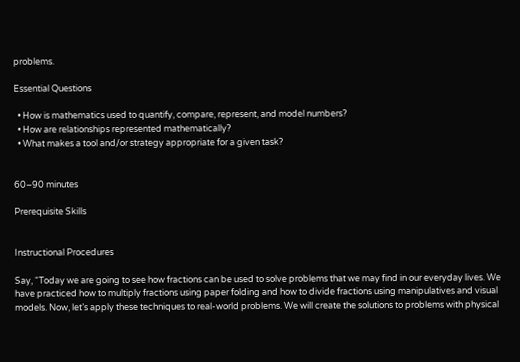problems.

Essential Questions

  • How is mathematics used to quantify, compare, represent, and model numbers?
  • How are relationships represented mathematically?
  • What makes a tool and/or strategy appropriate for a given task?


60–90 minutes

Prerequisite Skills


Instructional Procedures

Say, “Today we are going to see how fractions can be used to solve problems that we may find in our everyday lives. We have practiced how to multiply fractions using paper folding and how to divide fractions using manipulatives and visual models. Now, let’s apply these techniques to real-world problems. We will create the solutions to problems with physical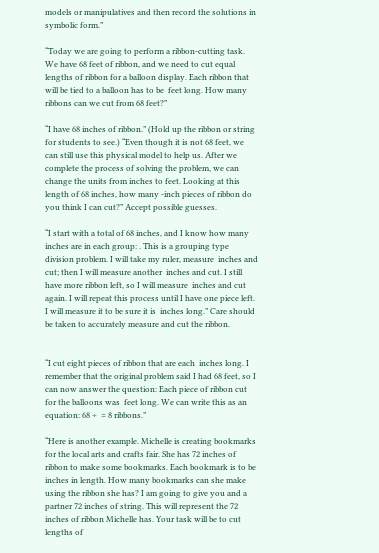models or manipulatives and then record the solutions in symbolic form.”

“Today we are going to perform a ribbon-cutting task. We have 68 feet of ribbon, and we need to cut equal lengths of ribbon for a balloon display. Each ribbon that will be tied to a balloon has to be  feet long. How many ribbons can we cut from 68 feet?”

“I have 68 inches of ribbon.” (Hold up the ribbon or string for students to see.) “Even though it is not 68 feet, we can still use this physical model to help us. After we complete the process of solving the problem, we can change the units from inches to feet. Looking at this length of 68 inches, how many -inch pieces of ribbon do you think I can cut?” Accept possible guesses.

“I start with a total of 68 inches, and I know how many inches are in each group: . This is a grouping type division problem. I will take my ruler, measure  inches and cut; then I will measure another  inches and cut. I still have more ribbon left, so I will measure  inches and cut again. I will repeat this process until I have one piece left. I will measure it to be sure it is  inches long.” Care should be taken to accurately measure and cut the ribbon.


“I cut eight pieces of ribbon that are each  inches long. I remember that the original problem said I had 68 feet, so I can now answer the question: Each piece of ribbon cut for the balloons was  feet long. We can write this as an equation: 68 ÷  = 8 ribbons.”

“Here is another example. Michelle is creating bookmarks for the local arts and crafts fair. She has 72 inches of ribbon to make some bookmarks. Each bookmark is to be  inches in length. How many bookmarks can she make using the ribbon she has? I am going to give you and a partner 72 inches of string. This will represent the 72 inches of ribbon Michelle has. Your task will be to cut lengths of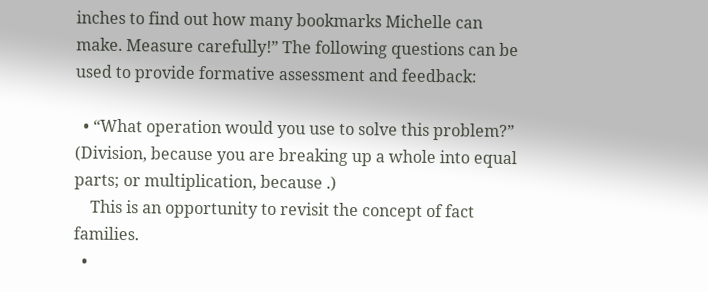inches to find out how many bookmarks Michelle can make. Measure carefully!” The following questions can be used to provide formative assessment and feedback:

  • “What operation would you use to solve this problem?” (Division, because you are breaking up a whole into equal parts; or multiplication, because .)
    This is an opportunity to revisit the concept of fact families.
  •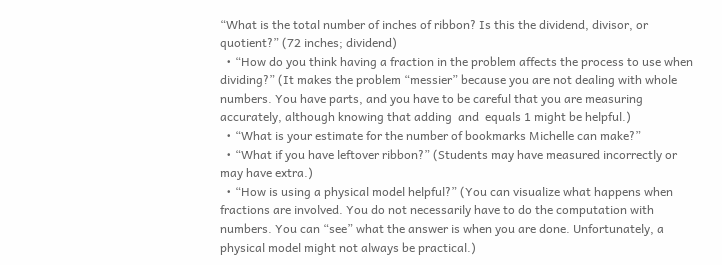“What is the total number of inches of ribbon? Is this the dividend, divisor, or quotient?” (72 inches; dividend)
  • “How do you think having a fraction in the problem affects the process to use when dividing?” (It makes the problem “messier” because you are not dealing with whole numbers. You have parts, and you have to be careful that you are measuring accurately, although knowing that adding  and  equals 1 might be helpful.)
  • “What is your estimate for the number of bookmarks Michelle can make?”
  • “What if you have leftover ribbon?” (Students may have measured incorrectly or may have extra.)
  • “How is using a physical model helpful?” (You can visualize what happens when fractions are involved. You do not necessarily have to do the computation with numbers. You can “see” what the answer is when you are done. Unfortunately, a physical model might not always be practical.)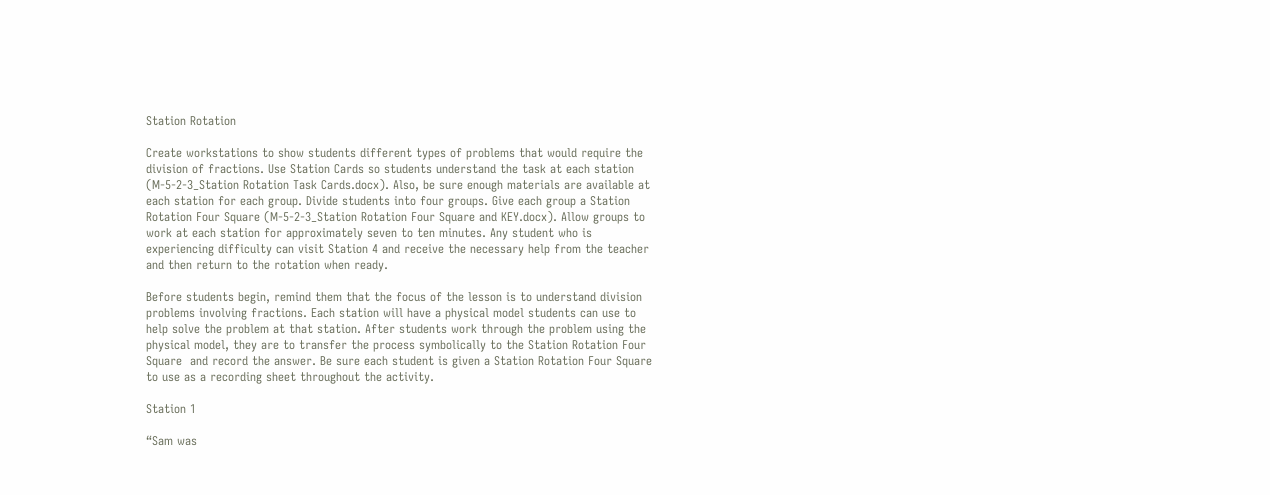Station Rotation

Create workstations to show students different types of problems that would require the division of fractions. Use Station Cards so students understand the task at each station (M-5-2-3_Station Rotation Task Cards.docx). Also, be sure enough materials are available at each station for each group. Divide students into four groups. Give each group a Station Rotation Four Square (M-5-2-3_Station Rotation Four Square and KEY.docx). Allow groups to work at each station for approximately seven to ten minutes. Any student who is experiencing difficulty can visit Station 4 and receive the necessary help from the teacher and then return to the rotation when ready.

Before students begin, remind them that the focus of the lesson is to understand division problems involving fractions. Each station will have a physical model students can use to help solve the problem at that station. After students work through the problem using the physical model, they are to transfer the process symbolically to the Station Rotation Four Square  and record the answer. Be sure each student is given a Station Rotation Four Square to use as a recording sheet throughout the activity.

Station 1

“Sam was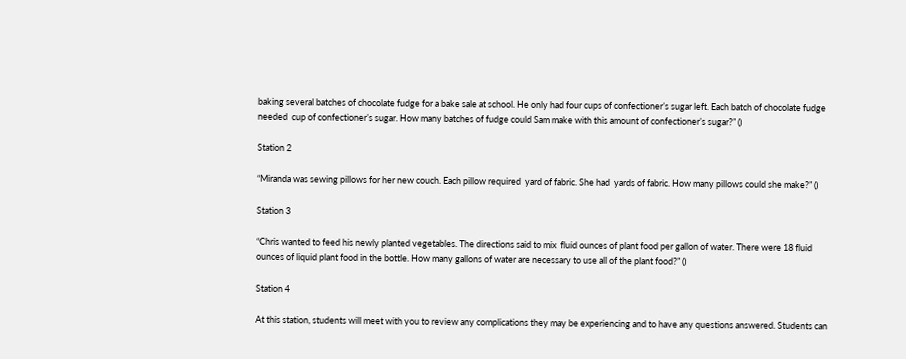baking several batches of chocolate fudge for a bake sale at school. He only had four cups of confectioner’s sugar left. Each batch of chocolate fudge needed  cup of confectioner’s sugar. How many batches of fudge could Sam make with this amount of confectioner’s sugar?” ()

Station 2

“Miranda was sewing pillows for her new couch. Each pillow required  yard of fabric. She had  yards of fabric. How many pillows could she make?” ()

Station 3

“Chris wanted to feed his newly planted vegetables. The directions said to mix  fluid ounces of plant food per gallon of water. There were 18 fluid ounces of liquid plant food in the bottle. How many gallons of water are necessary to use all of the plant food?” ()

Station 4

At this station, students will meet with you to review any complications they may be experiencing and to have any questions answered. Students can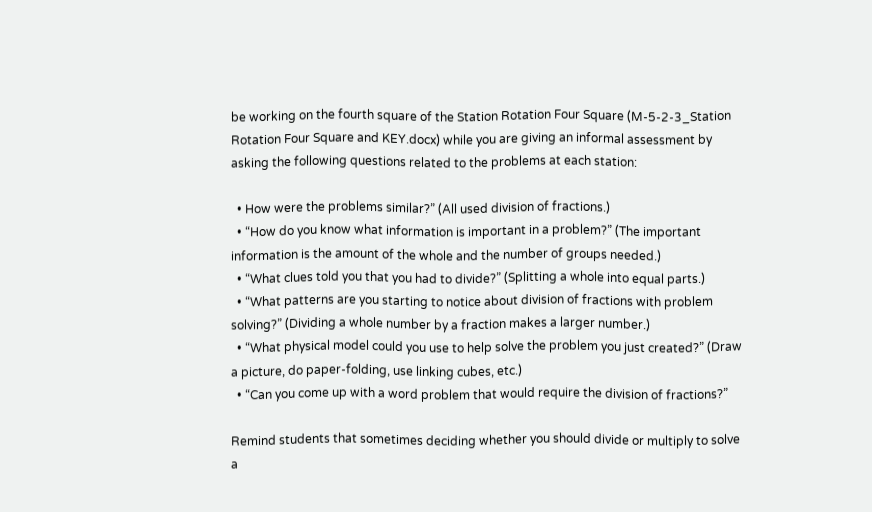be working on the fourth square of the Station Rotation Four Square (M-5-2-3_Station Rotation Four Square and KEY.docx) while you are giving an informal assessment by asking the following questions related to the problems at each station:

  • How were the problems similar?” (All used division of fractions.)
  • “How do you know what information is important in a problem?” (The important information is the amount of the whole and the number of groups needed.)
  • “What clues told you that you had to divide?” (Splitting a whole into equal parts.)
  • “What patterns are you starting to notice about division of fractions with problem solving?” (Dividing a whole number by a fraction makes a larger number.)
  • “What physical model could you use to help solve the problem you just created?” (Draw a picture, do paper-folding, use linking cubes, etc.)
  • “Can you come up with a word problem that would require the division of fractions?”

Remind students that sometimes deciding whether you should divide or multiply to solve a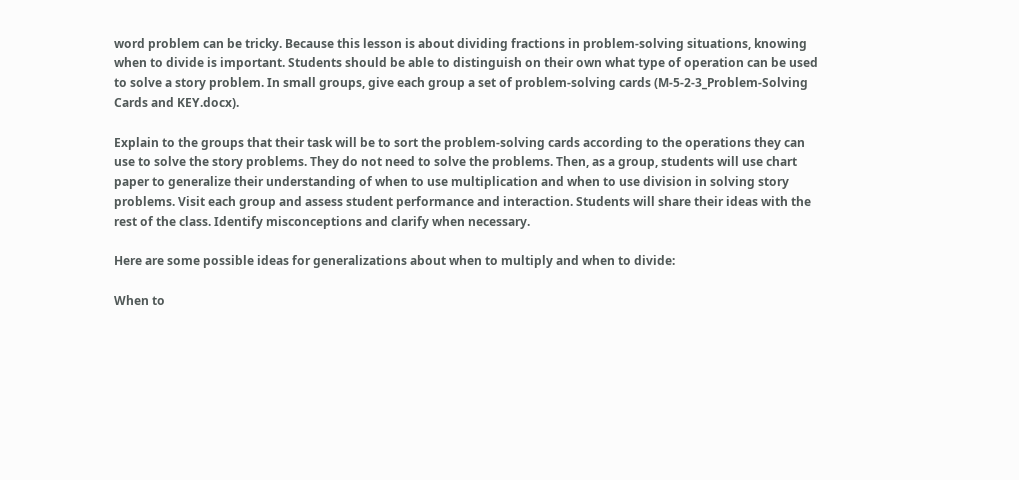word problem can be tricky. Because this lesson is about dividing fractions in problem-solving situations, knowing when to divide is important. Students should be able to distinguish on their own what type of operation can be used to solve a story problem. In small groups, give each group a set of problem-solving cards (M-5-2-3_Problem-Solving Cards and KEY.docx).

Explain to the groups that their task will be to sort the problem-solving cards according to the operations they can use to solve the story problems. They do not need to solve the problems. Then, as a group, students will use chart paper to generalize their understanding of when to use multiplication and when to use division in solving story problems. Visit each group and assess student performance and interaction. Students will share their ideas with the rest of the class. Identify misconceptions and clarify when necessary.

Here are some possible ideas for generalizations about when to multiply and when to divide:

When to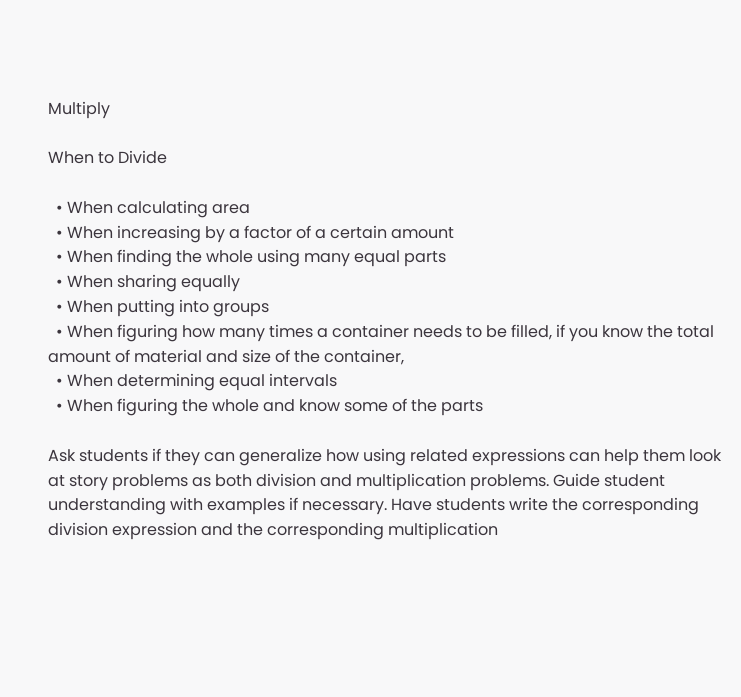Multiply

When to Divide

  • When calculating area
  • When increasing by a factor of a certain amount
  • When finding the whole using many equal parts
  • When sharing equally
  • When putting into groups
  • When figuring how many times a container needs to be filled, if you know the total amount of material and size of the container,
  • When determining equal intervals
  • When figuring the whole and know some of the parts

Ask students if they can generalize how using related expressions can help them look at story problems as both division and multiplication problems. Guide student understanding with examples if necessary. Have students write the corresponding division expression and the corresponding multiplication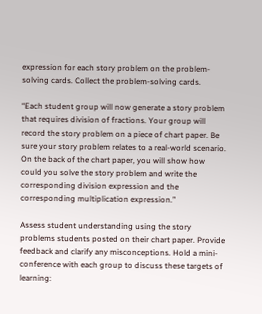expression for each story problem on the problem-solving cards. Collect the problem-solving cards.

“Each student group will now generate a story problem that requires division of fractions. Your group will record the story problem on a piece of chart paper. Be sure your story problem relates to a real-world scenario. On the back of the chart paper, you will show how could you solve the story problem and write the corresponding division expression and the corresponding multiplication expression.”

Assess student understanding using the story problems students posted on their chart paper. Provide feedback and clarify any misconceptions. Hold a mini-conference with each group to discuss these targets of learning: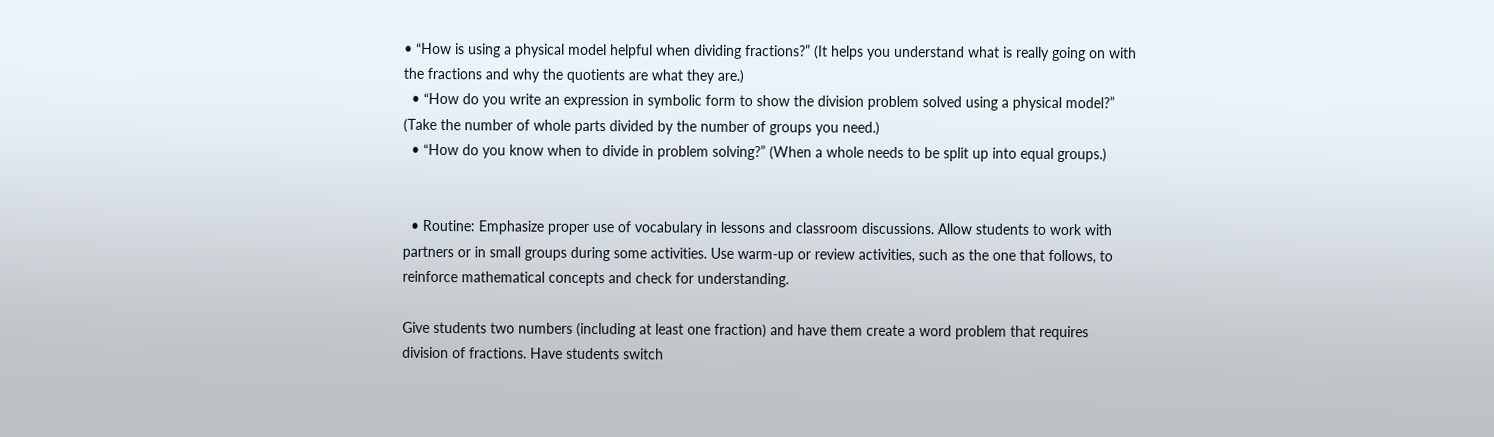• “How is using a physical model helpful when dividing fractions?” (It helps you understand what is really going on with the fractions and why the quotients are what they are.)
  • “How do you write an expression in symbolic form to show the division problem solved using a physical model?” (Take the number of whole parts divided by the number of groups you need.)
  • “How do you know when to divide in problem solving?” (When a whole needs to be split up into equal groups.)


  • Routine: Emphasize proper use of vocabulary in lessons and classroom discussions. Allow students to work with partners or in small groups during some activities. Use warm-up or review activities, such as the one that follows, to reinforce mathematical concepts and check for understanding.

Give students two numbers (including at least one fraction) and have them create a word problem that requires division of fractions. Have students switch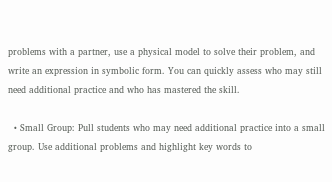problems with a partner, use a physical model to solve their problem, and write an expression in symbolic form. You can quickly assess who may still need additional practice and who has mastered the skill.

  • Small Group: Pull students who may need additional practice into a small group. Use additional problems and highlight key words to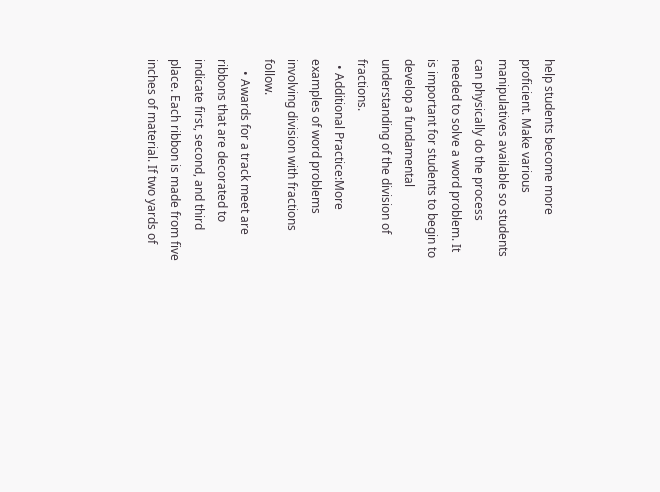help students become more proficient. Make various manipulatives available so students can physically do the process needed to solve a word problem. It is important for students to begin to develop a fundamental understanding of the division of fractions.
  • Additional Practice:More examples of word problems involving division with fractions follow.
    • Awards for a track meet are ribbons that are decorated to indicate first, second, and third place. Each ribbon is made from five inches of material. If two yards of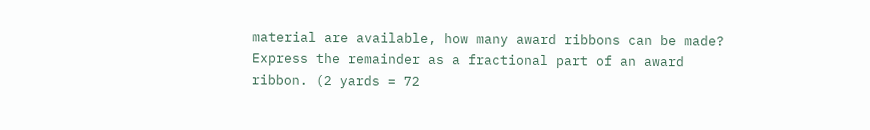material are available, how many award ribbons can be made? Express the remainder as a fractional part of an award ribbon. (2 yards = 72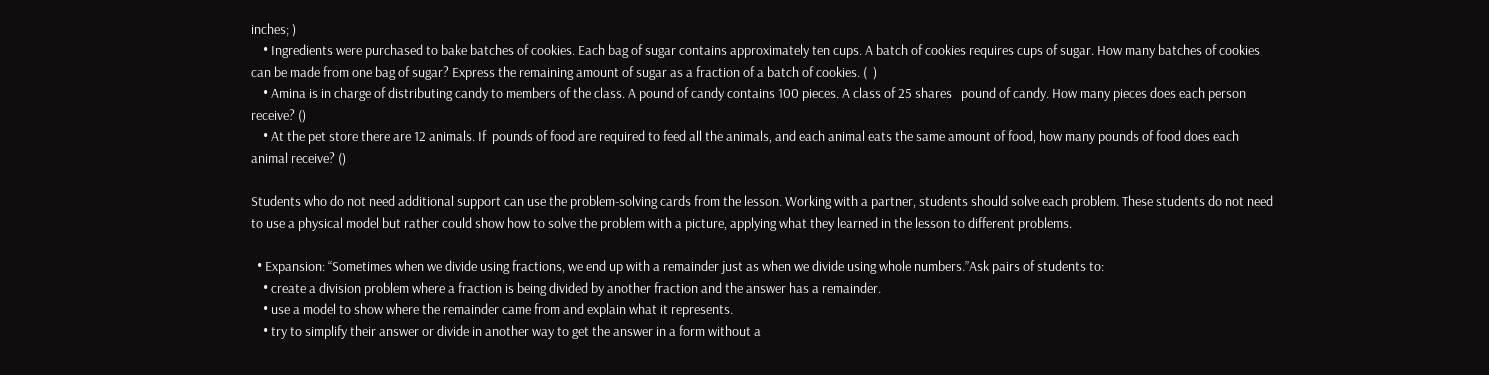inches; )
    • Ingredients were purchased to bake batches of cookies. Each bag of sugar contains approximately ten cups. A batch of cookies requires cups of sugar. How many batches of cookies can be made from one bag of sugar? Express the remaining amount of sugar as a fraction of a batch of cookies. (  )
    • Amina is in charge of distributing candy to members of the class. A pound of candy contains 100 pieces. A class of 25 shares   pound of candy. How many pieces does each person receive? ()
    • At the pet store there are 12 animals. If  pounds of food are required to feed all the animals, and each animal eats the same amount of food, how many pounds of food does each animal receive? ()

Students who do not need additional support can use the problem-solving cards from the lesson. Working with a partner, students should solve each problem. These students do not need to use a physical model but rather could show how to solve the problem with a picture, applying what they learned in the lesson to different problems.

  • Expansion: “Sometimes when we divide using fractions, we end up with a remainder just as when we divide using whole numbers.”Ask pairs of students to:
    • create a division problem where a fraction is being divided by another fraction and the answer has a remainder.
    • use a model to show where the remainder came from and explain what it represents.
    • try to simplify their answer or divide in another way to get the answer in a form without a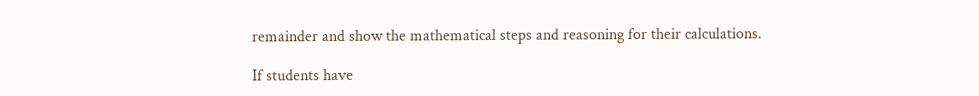remainder and show the mathematical steps and reasoning for their calculations.

If students have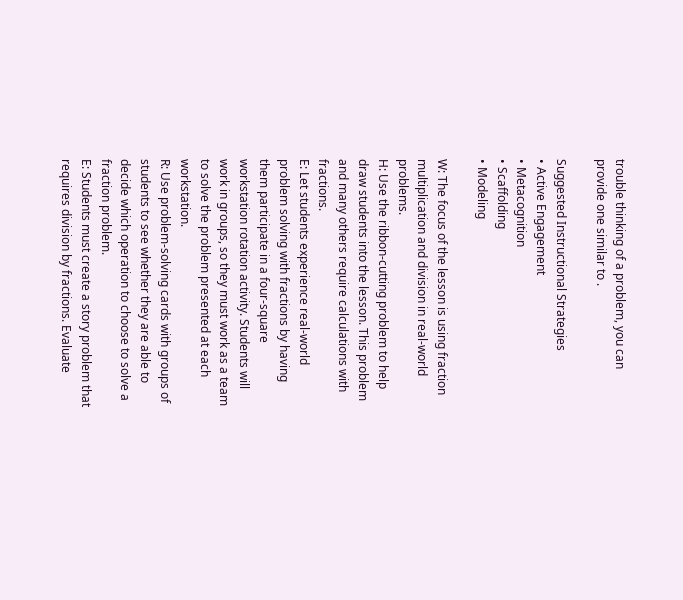trouble thinking of a problem, you can provide one similar to .

Suggested Instructional Strategies
• Active Engagement
• Metacognition
• Scaffolding
• Modeling

W: The focus of the lesson is using fraction multiplication and division in real-world problems.
H: Use the ribbon-cutting problem to help draw students into the lesson. This problem and many others require calculations with fractions.
E: Let students experience real-world problem solving with fractions by having them participate in a four-square workstation rotation activity. Students will work in groups, so they must work as a team to solve the problem presented at each workstation.
R: Use problem-solving cards with groups of students to see whether they are able to decide which operation to choose to solve a fraction problem.
E: Students must create a story problem that requires division by fractions. Evaluate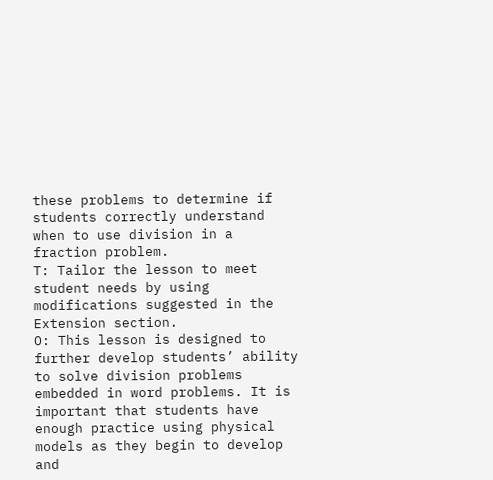these problems to determine if students correctly understand when to use division in a fraction problem.
T: Tailor the lesson to meet student needs by using modifications suggested in the Extension section.
O: This lesson is designed to further develop students’ ability to solve division problems embedded in word problems. It is important that students have enough practice using physical models as they begin to develop and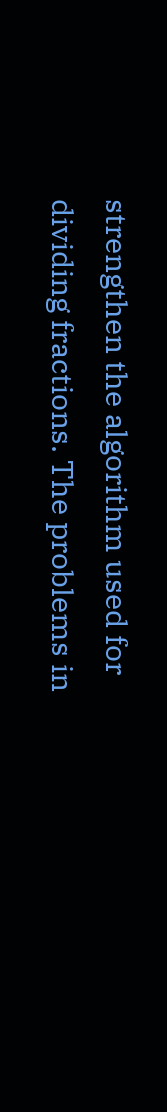strengthen the algorithm used for dividing fractions. The problems in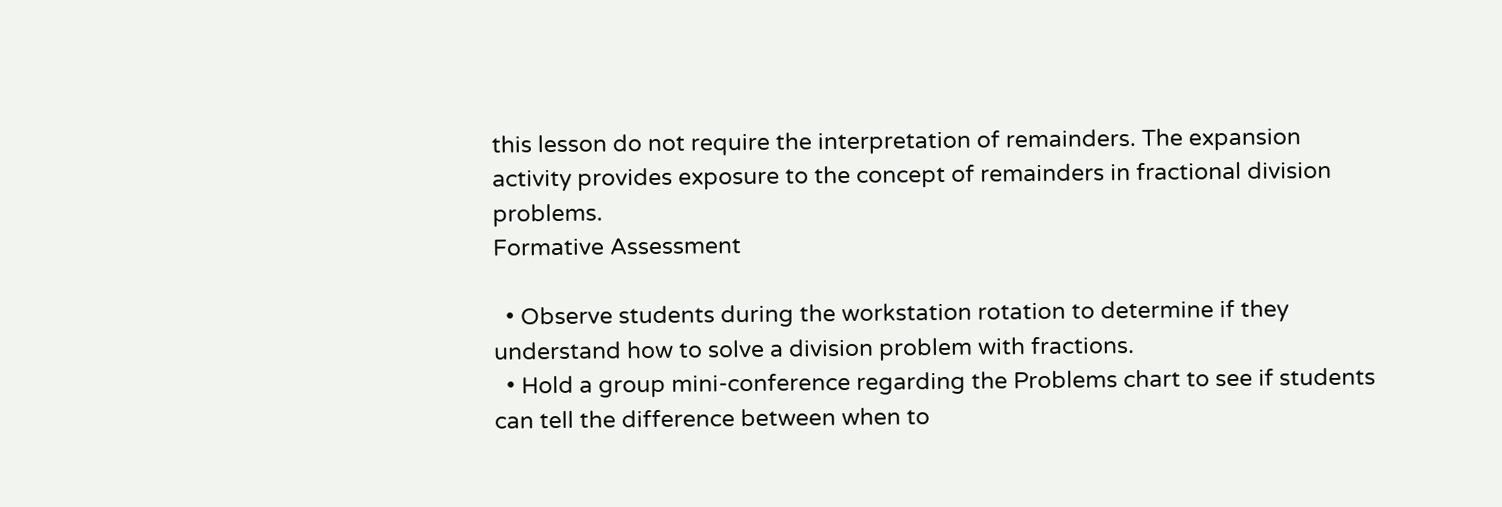this lesson do not require the interpretation of remainders. The expansion activity provides exposure to the concept of remainders in fractional division problems.
Formative Assessment

  • Observe students during the workstation rotation to determine if they understand how to solve a division problem with fractions.
  • Hold a group mini-conference regarding the Problems chart to see if students can tell the difference between when to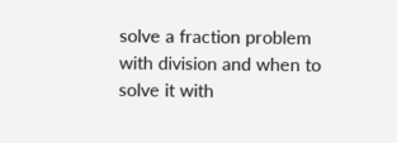solve a fraction problem with division and when to solve it with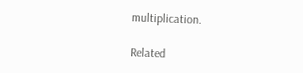multiplication.

Related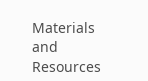Materials and Resources